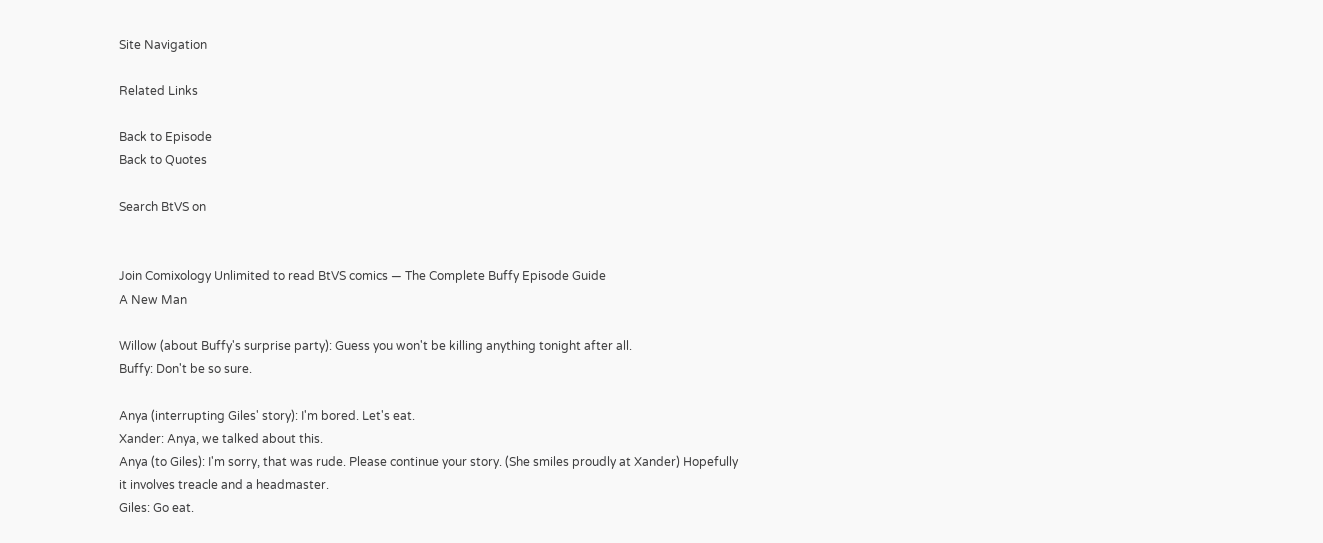Site Navigation

Related Links

Back to Episode
Back to Quotes

Search BtVS on


Join Comixology Unlimited to read BtVS comics — The Complete Buffy Episode Guide
A New Man

Willow (about Buffy's surprise party): Guess you won't be killing anything tonight after all.
Buffy: Don't be so sure.

Anya (interrupting Giles' story): I'm bored. Let's eat.
Xander: Anya, we talked about this.
Anya (to Giles): I'm sorry, that was rude. Please continue your story. (She smiles proudly at Xander) Hopefully it involves treacle and a headmaster.
Giles: Go eat.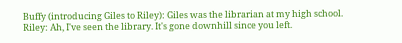Buffy (introducing Giles to Riley): Giles was the librarian at my high school.
Riley: Ah, I've seen the library. It's gone downhill since you left.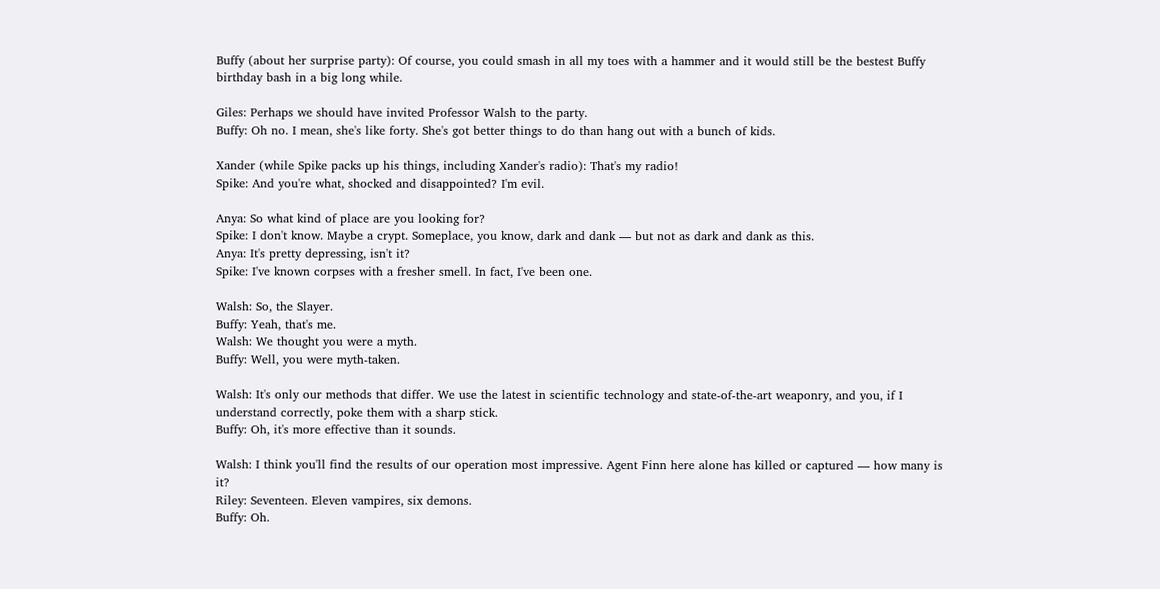Buffy (about her surprise party): Of course, you could smash in all my toes with a hammer and it would still be the bestest Buffy birthday bash in a big long while.

Giles: Perhaps we should have invited Professor Walsh to the party.
Buffy: Oh no. I mean, she's like forty. She's got better things to do than hang out with a bunch of kids.

Xander (while Spike packs up his things, including Xander's radio): That's my radio!
Spike: And you're what, shocked and disappointed? I'm evil.

Anya: So what kind of place are you looking for?
Spike: I don't know. Maybe a crypt. Someplace, you know, dark and dank — but not as dark and dank as this.
Anya: It's pretty depressing, isn't it?
Spike: I've known corpses with a fresher smell. In fact, I've been one.

Walsh: So, the Slayer.
Buffy: Yeah, that's me.
Walsh: We thought you were a myth.
Buffy: Well, you were myth-taken.

Walsh: It's only our methods that differ. We use the latest in scientific technology and state-of-the-art weaponry, and you, if I understand correctly, poke them with a sharp stick.
Buffy: Oh, it's more effective than it sounds.

Walsh: I think you'll find the results of our operation most impressive. Agent Finn here alone has killed or captured — how many is it?
Riley: Seventeen. Eleven vampires, six demons.
Buffy: Oh.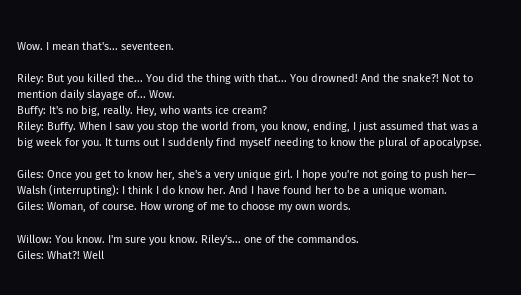Wow. I mean that's... seventeen.

Riley: But you killed the... You did the thing with that... You drowned! And the snake?! Not to mention daily slayage of... Wow.
Buffy: It's no big, really. Hey, who wants ice cream?
Riley: Buffy. When I saw you stop the world from, you know, ending, I just assumed that was a big week for you. It turns out I suddenly find myself needing to know the plural of apocalypse.

Giles: Once you get to know her, she's a very unique girl. I hope you're not going to push her—
Walsh (interrupting): I think I do know her. And I have found her to be a unique woman.
Giles: Woman, of course. How wrong of me to choose my own words.

Willow: You know. I'm sure you know. Riley's... one of the commandos.
Giles: What?! Well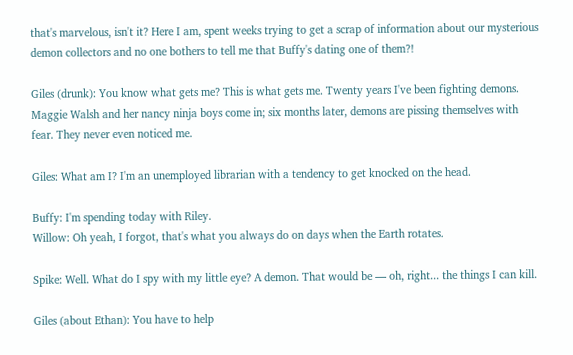that's marvelous, isn't it? Here I am, spent weeks trying to get a scrap of information about our mysterious demon collectors and no one bothers to tell me that Buffy's dating one of them?!

Giles (drunk): You know what gets me? This is what gets me. Twenty years I've been fighting demons. Maggie Walsh and her nancy ninja boys come in; six months later, demons are pissing themselves with fear. They never even noticed me.

Giles: What am I? I'm an unemployed librarian with a tendency to get knocked on the head.

Buffy: I'm spending today with Riley.
Willow: Oh yeah, I forgot, that's what you always do on days when the Earth rotates.

Spike: Well. What do I spy with my little eye? A demon. That would be — oh, right... the things I can kill.

Giles (about Ethan): You have to help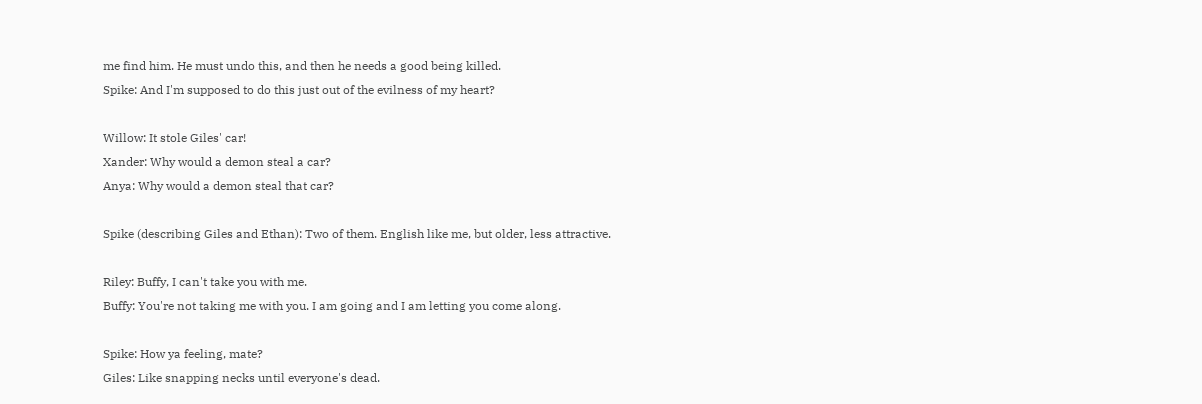me find him. He must undo this, and then he needs a good being killed.
Spike: And I'm supposed to do this just out of the evilness of my heart?

Willow: It stole Giles' car!
Xander: Why would a demon steal a car?
Anya: Why would a demon steal that car?

Spike (describing Giles and Ethan): Two of them. English like me, but older, less attractive.

Riley: Buffy, I can't take you with me.
Buffy: You're not taking me with you. I am going and I am letting you come along.

Spike: How ya feeling, mate?
Giles: Like snapping necks until everyone's dead.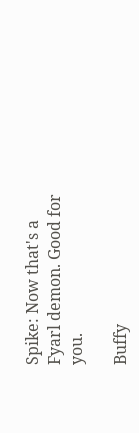Spike: Now that's a Fyarl demon. Good for you.

Buffy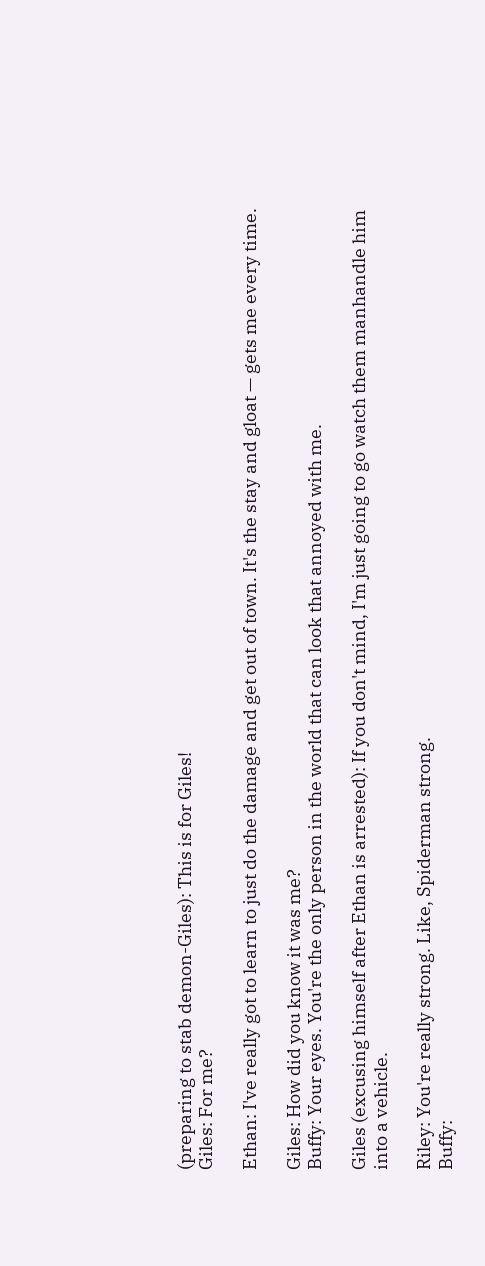(preparing to stab demon-Giles): This is for Giles!
Giles: For me?

Ethan: I've really got to learn to just do the damage and get out of town. It's the stay and gloat — gets me every time.

Giles: How did you know it was me?
Buffy: Your eyes. You're the only person in the world that can look that annoyed with me.

Giles (excusing himself after Ethan is arrested): If you don't mind, I'm just going to go watch them manhandle him into a vehicle.

Riley: You're really strong. Like, Spiderman strong.
Buffy: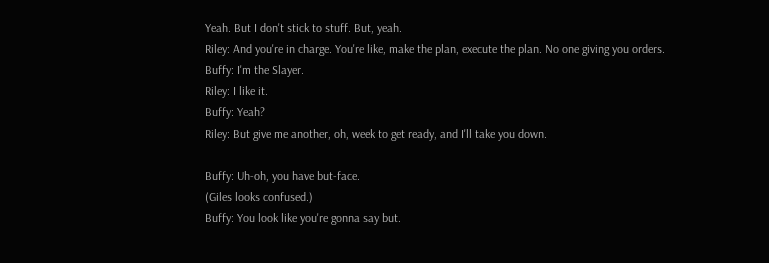Yeah. But I don't stick to stuff. But, yeah.
Riley: And you're in charge. You're like, make the plan, execute the plan. No one giving you orders.
Buffy: I'm the Slayer.
Riley: I like it.
Buffy: Yeah?
Riley: But give me another, oh, week to get ready, and I'll take you down.

Buffy: Uh-oh, you have but-face.
(Giles looks confused.)
Buffy: You look like you're gonna say but.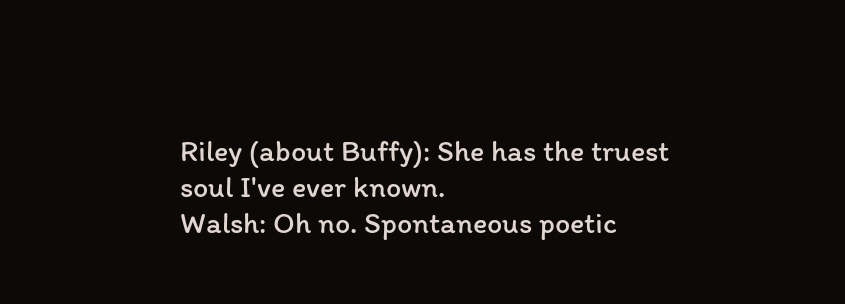Riley (about Buffy): She has the truest soul I've ever known.
Walsh: Oh no. Spontaneous poetic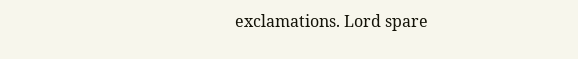exclamations. Lord spare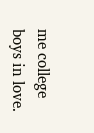me college boys in love.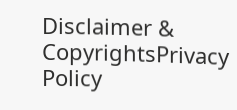Disclaimer & CopyrightsPrivacy Policy